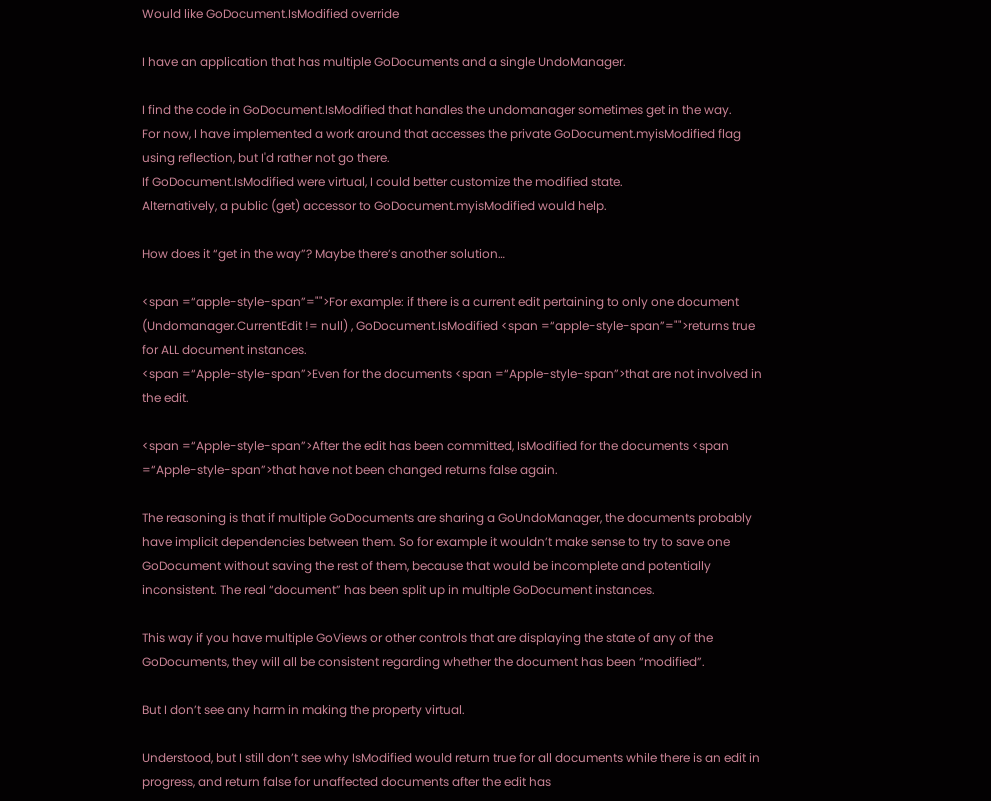Would like GoDocument.IsModified override

I have an application that has multiple GoDocuments and a single UndoManager.

I find the code in GoDocument.IsModified that handles the undomanager sometimes get in the way.
For now, I have implemented a work around that accesses the private GoDocument.myisModified flag using reflection, but I'd rather not go there.
If GoDocument.IsModified were virtual, I could better customize the modified state.
Alternatively, a public (get) accessor to GoDocument.myisModified would help.

How does it “get in the way”? Maybe there’s another solution…

<span =“apple-style-span”="">For example: if there is a current edit pertaining to only one document (Undomanager.CurrentEdit != null) , GoDocument.IsModified <span =“apple-style-span”="">returns true for ALL document instances.
<span =“Apple-style-span”>Even for the documents <span =“Apple-style-span”>that are not involved in the edit.

<span =“Apple-style-span”>After the edit has been committed, IsModified for the documents <span =“Apple-style-span”>that have not been changed returns false again.

The reasoning is that if multiple GoDocuments are sharing a GoUndoManager, the documents probably have implicit dependencies between them. So for example it wouldn’t make sense to try to save one GoDocument without saving the rest of them, because that would be incomplete and potentially inconsistent. The real “document” has been split up in multiple GoDocument instances.

This way if you have multiple GoViews or other controls that are displaying the state of any of the GoDocuments, they will all be consistent regarding whether the document has been “modified”.

But I don’t see any harm in making the property virtual.

Understood, but I still don’t see why IsModified would return true for all documents while there is an edit in progress, and return false for unaffected documents after the edit has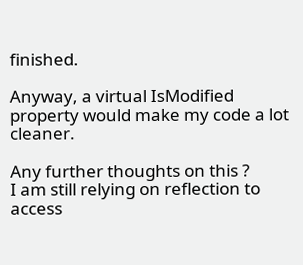finished.

Anyway, a virtual IsModified property would make my code a lot cleaner.

Any further thoughts on this ?
I am still relying on reflection to access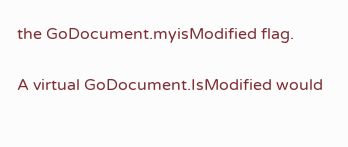the GoDocument.myisModified flag.

A virtual GoDocument.IsModified would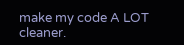make my code A LOT cleaner.